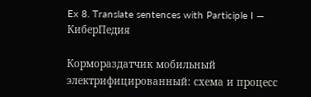Ex 8. Translate sentences with Participle I — КиберПедия

Кормораздатчик мобильный электрифицированный: схема и процесс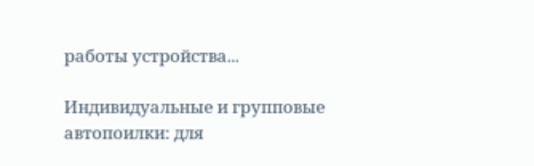работы устройства...

Индивидуальные и групповые автопоилки: для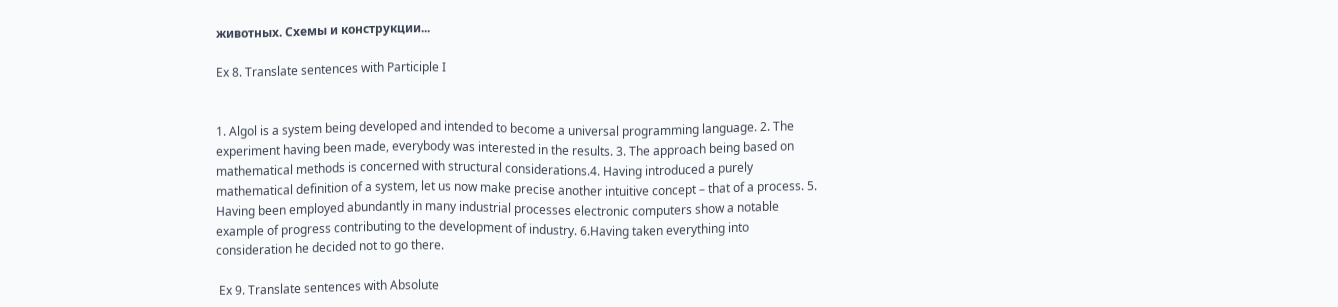животных. Схемы и конструкции...

Ex 8. Translate sentences with Participle I


1. Algol is a system being developed and intended to become a universal programming language. 2. The experiment having been made, everybody was interested in the results. 3. The approach being based on mathematical methods is concerned with structural considerations.4. Having introduced a purely mathematical definition of a system, let us now make precise another intuitive concept – that of a process. 5. Having been employed abundantly in many industrial processes electronic computers show a notable example of progress contributing to the development of industry. 6.Having taken everything into consideration he decided not to go there.

 Ex 9. Translate sentences with Absolute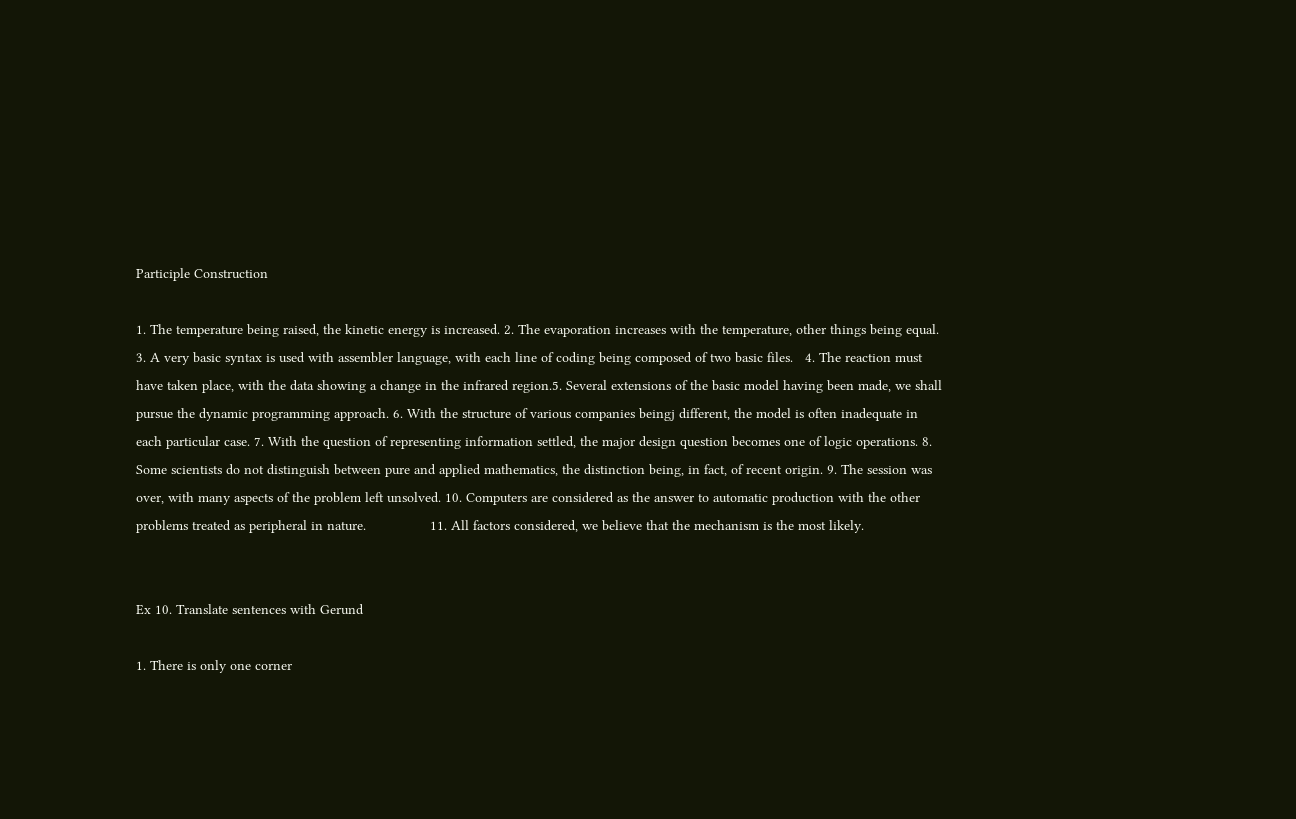Participle Construction

1. The temperature being raised, the kinetic energy is increased. 2. The evaporation increases with the temperature, other things being equal. 3. A very basic syntax is used with assembler language, with each line of coding being composed of two basic files.   4. The reaction must have taken place, with the data showing a change in the infrared region.5. Several extensions of the basic model having been made, we shall pursue the dynamic programming approach. 6. With the structure of various companies beingj different, the model is often inadequate in each particular case. 7. With the question of representing information settled, the major design question becomes one of logic operations. 8. Some scientists do not distinguish between pure and applied mathematics, the distinction being, in fact, of recent origin. 9. The session was over, with many aspects of the problem left unsolved. 10. Computers are considered as the answer to automatic production with the other problems treated as peripheral in nature.                11. All factors considered, we believe that the mechanism is the most likely.


Ex 10. Translate sentences with Gerund

1. There is only one corner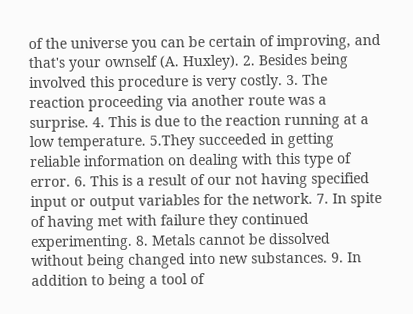of the universe you can be certain of improving, and that's your ownself (A. Huxley). 2. Besides being involved this procedure is very costly. 3. The reaction proceeding via another route was a surprise. 4. This is due to the reaction running at a low temperature. 5.They succeeded in getting reliable information on dealing with this type of error. 6. This is a result of our not having specified input or output variables for the network. 7. In spite of having met with failure they continued experimenting. 8. Metals cannot be dissolved without being changed into new substances. 9. In addition to being a tool of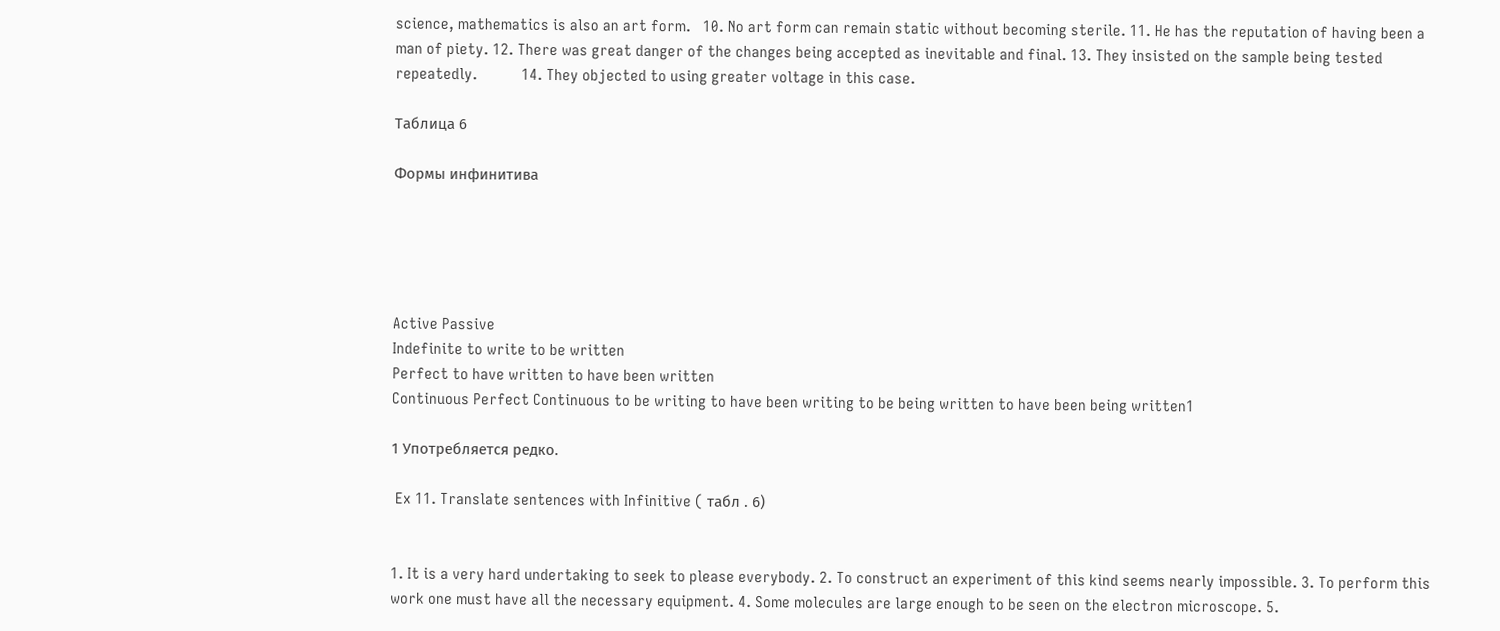science, mathematics is also an art form.   10. No art form can remain static without becoming sterile. 11. He has the reputation of having been a man of piety. 12. There was great danger of the changes being accepted as inevitable and final. 13. They insisted on the sample being tested repeatedly.           14. They objected to using greater voltage in this case.

Таблица 6

Формы инфинитива





Active Passive
Indefinite to write to be written
Perfect to have written to have been written
Continuous Perfect Continuous to be writing to have been writing to be being written to have been being written1

1 Употребляется редко.

 Ex 11. Translate sentences with Infinitive ( табл . 6)


1. It is a very hard undertaking to seek to please everybody. 2. To construct an experiment of this kind seems nearly impossible. 3. To perform this work one must have all the necessary equipment. 4. Some molecules are large enough to be seen on the electron microscope. 5.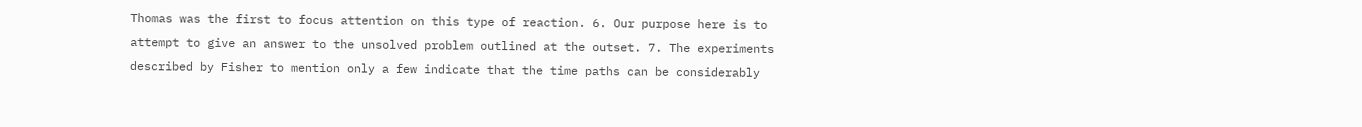Thomas was the first to focus attention on this type of reaction. 6. Our purpose here is to attempt to give an answer to the unsolved problem outlined at the outset. 7. The experiments described by Fisher to mention only a few indicate that the time paths can be considerably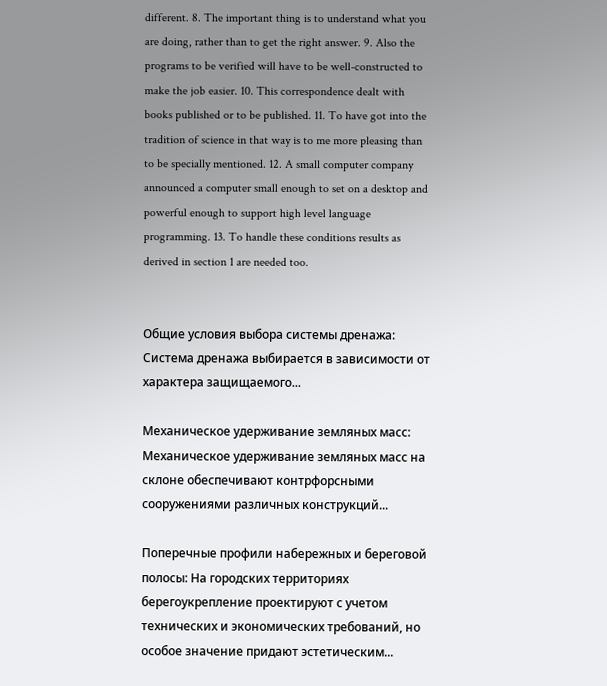different. 8. The important thing is to understand what you are doing, rather than to get the right answer. 9. Also the programs to be verified will have to be well-constructed to make the job easier. 10. This correspondence dealt with books published or to be published. 11. To have got into the tradition of science in that way is to me more pleasing than to be specially mentioned. 12. A small computer company announced a computer small enough to set on a desktop and powerful enough to support high level language programming. 13. To handle these conditions results as derived in section 1 are needed too.


Общие условия выбора системы дренажа: Система дренажа выбирается в зависимости от характера защищаемого...

Механическое удерживание земляных масс: Механическое удерживание земляных масс на склоне обеспечивают контрфорсными сооружениями различных конструкций...

Поперечные профили набережных и береговой полосы: На городских территориях берегоукрепление проектируют с учетом технических и экономических требований, но особое значение придают эстетическим...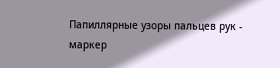Папиллярные узоры пальцев рук - маркер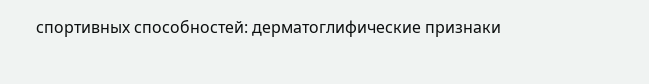спортивных способностей: дерматоглифические признаки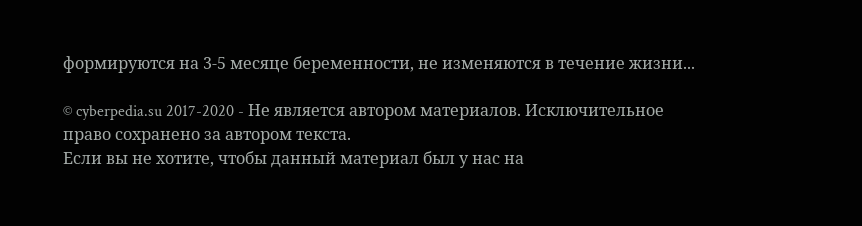формируются на 3-5 месяце беременности, не изменяются в течение жизни...

© cyberpedia.su 2017-2020 - Не является автором материалов. Исключительное право сохранено за автором текста.
Если вы не хотите, чтобы данный материал был у нас на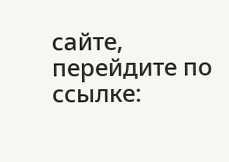сайте, перейдите по ссылке: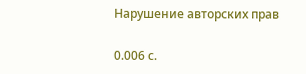Нарушение авторских прав

0.006 с.